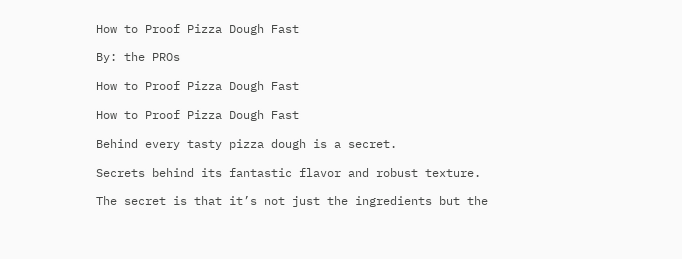How to Proof Pizza Dough Fast

By: the PROs

How to Proof Pizza Dough Fast

How to Proof Pizza Dough Fast

Behind every tasty pizza dough is a secret.

Secrets behind its fantastic flavor and robust texture.

The secret is that it’s not just the ingredients but the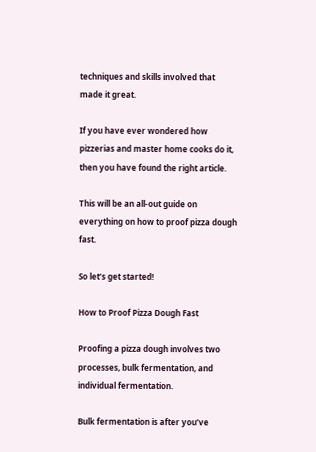techniques and skills involved that made it great.

If you have ever wondered how pizzerias and master home cooks do it, then you have found the right article.

This will be an all-out guide on everything on how to proof pizza dough fast.

So let’s get started!

How to Proof Pizza Dough Fast

Proofing a pizza dough involves two processes, bulk fermentation, and individual fermentation.

Bulk fermentation is after you’ve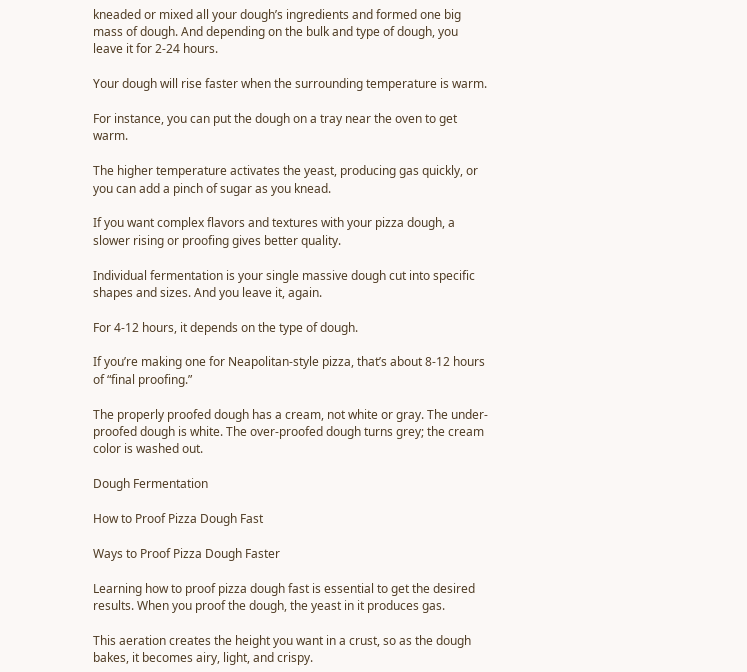kneaded or mixed all your dough’s ingredients and formed one big mass of dough. And depending on the bulk and type of dough, you leave it for 2-24 hours.

Your dough will rise faster when the surrounding temperature is warm.

For instance, you can put the dough on a tray near the oven to get warm.

The higher temperature activates the yeast, producing gas quickly, or you can add a pinch of sugar as you knead.

If you want complex flavors and textures with your pizza dough, a slower rising or proofing gives better quality.

Individual fermentation is your single massive dough cut into specific shapes and sizes. And you leave it, again.

For 4-12 hours, it depends on the type of dough.

If you’re making one for Neapolitan-style pizza, that’s about 8-12 hours of “final proofing.”

The properly proofed dough has a cream, not white or gray. The under-proofed dough is white. The over-proofed dough turns grey; the cream color is washed out.

Dough Fermentation

How to Proof Pizza Dough Fast

Ways to Proof Pizza Dough Faster

Learning how to proof pizza dough fast is essential to get the desired results. When you proof the dough, the yeast in it produces gas.

This aeration creates the height you want in a crust, so as the dough bakes, it becomes airy, light, and crispy.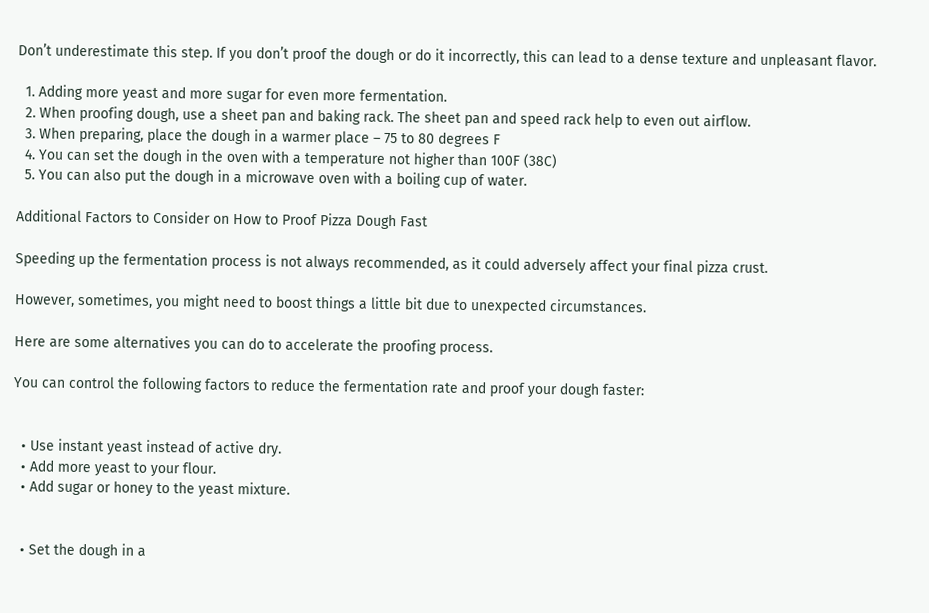Don’t underestimate this step. If you don’t proof the dough or do it incorrectly, this can lead to a dense texture and unpleasant flavor.

  1. Adding more yeast and more sugar for even more fermentation.
  2. When proofing dough, use a sheet pan and baking rack. The sheet pan and speed rack help to even out airflow.
  3. When preparing, place the dough in a warmer place – 75 to 80 degrees F
  4. You can set the dough in the oven with a temperature not higher than 100F (38C)
  5. You can also put the dough in a microwave oven with a boiling cup of water.

Additional Factors to Consider on How to Proof Pizza Dough Fast

Speeding up the fermentation process is not always recommended, as it could adversely affect your final pizza crust.

However, sometimes, you might need to boost things a little bit due to unexpected circumstances.

Here are some alternatives you can do to accelerate the proofing process.

You can control the following factors to reduce the fermentation rate and proof your dough faster:


  • Use instant yeast instead of active dry.
  • Add more yeast to your flour.
  • Add sugar or honey to the yeast mixture.


  • Set the dough in a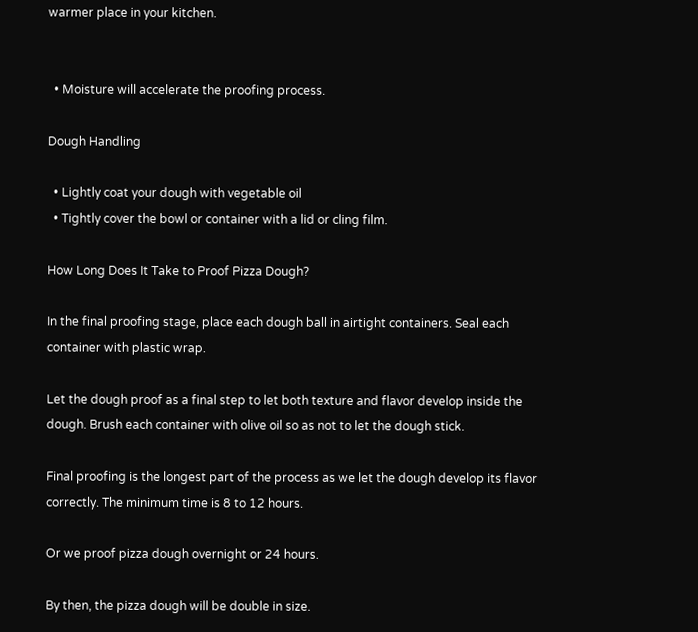warmer place in your kitchen.


  • Moisture will accelerate the proofing process.

Dough Handling

  • Lightly coat your dough with vegetable oil
  • Tightly cover the bowl or container with a lid or cling film.

How Long Does It Take to Proof Pizza Dough?

In the final proofing stage, place each dough ball in airtight containers. Seal each container with plastic wrap.

Let the dough proof as a final step to let both texture and flavor develop inside the dough. Brush each container with olive oil so as not to let the dough stick.

Final proofing is the longest part of the process as we let the dough develop its flavor correctly. The minimum time is 8 to 12 hours.

Or we proof pizza dough overnight or 24 hours.

By then, the pizza dough will be double in size.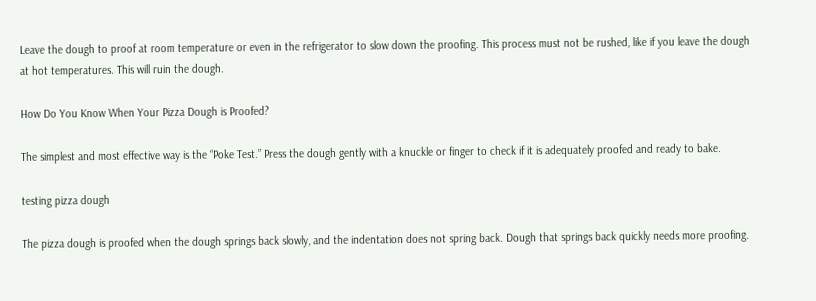Leave the dough to proof at room temperature or even in the refrigerator to slow down the proofing. This process must not be rushed, like if you leave the dough at hot temperatures. This will ruin the dough.

How Do You Know When Your Pizza Dough is Proofed?

The simplest and most effective way is the “Poke Test.” Press the dough gently with a knuckle or finger to check if it is adequately proofed and ready to bake.

testing pizza dough

The pizza dough is proofed when the dough springs back slowly, and the indentation does not spring back. Dough that springs back quickly needs more proofing.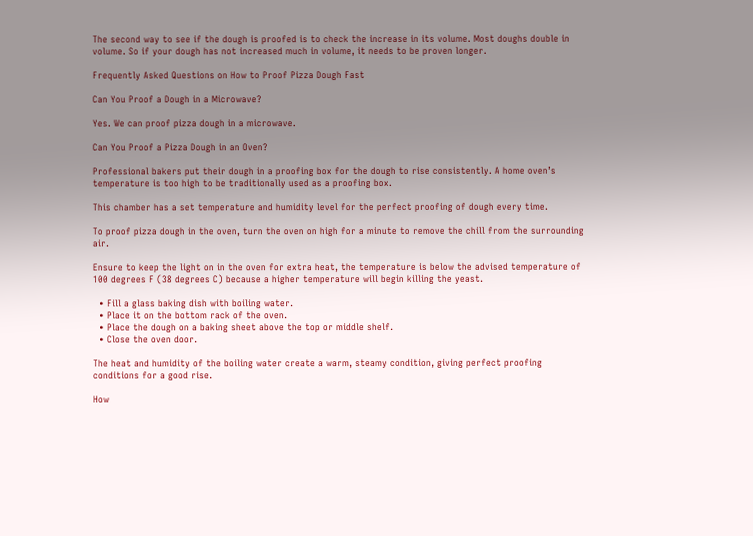The second way to see if the dough is proofed is to check the increase in its volume. Most doughs double in volume. So if your dough has not increased much in volume, it needs to be proven longer.

Frequently Asked Questions on How to Proof Pizza Dough Fast

Can You Proof a Dough in a Microwave?

Yes. We can proof pizza dough in a microwave.

Can You Proof a Pizza Dough in an Oven?

Professional bakers put their dough in a proofing box for the dough to rise consistently. A home oven’s temperature is too high to be traditionally used as a proofing box.

This chamber has a set temperature and humidity level for the perfect proofing of dough every time.

To proof pizza dough in the oven, turn the oven on high for a minute to remove the chill from the surrounding air.

Ensure to keep the light on in the oven for extra heat, the temperature is below the advised temperature of 100 degrees F (38 degrees C) because a higher temperature will begin killing the yeast.

  • Fill a glass baking dish with boiling water.
  • Place it on the bottom rack of the oven.
  • Place the dough on a baking sheet above the top or middle shelf.
  • Close the oven door.

The heat and humidity of the boiling water create a warm, steamy condition, giving perfect proofing conditions for a good rise.

How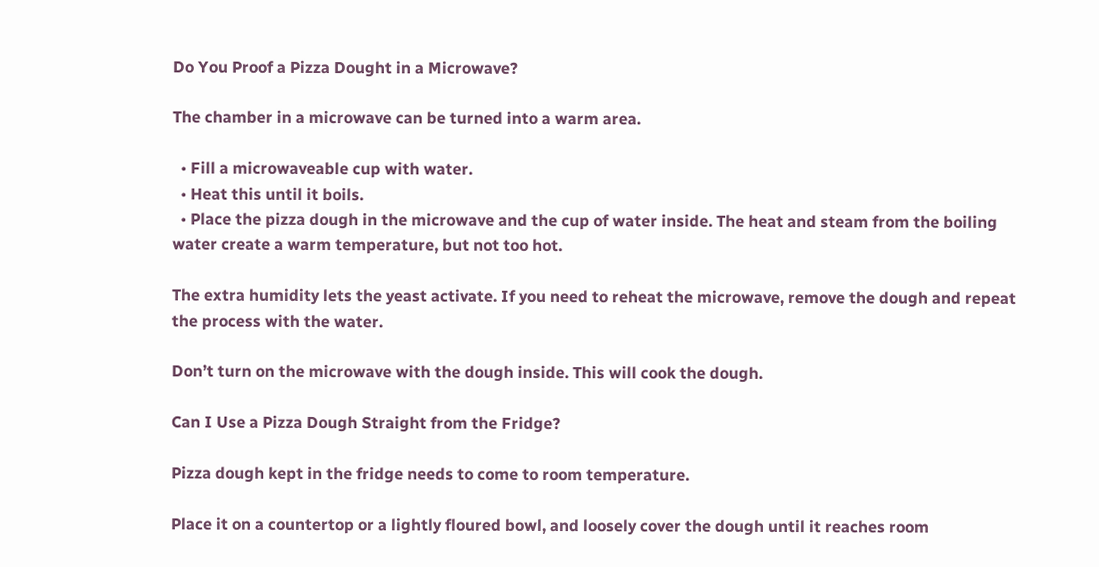Do You Proof a Pizza Dought in a Microwave?

The chamber in a microwave can be turned into a warm area.

  • Fill a microwaveable cup with water.
  • Heat this until it boils.
  • Place the pizza dough in the microwave and the cup of water inside. The heat and steam from the boiling water create a warm temperature, but not too hot.

The extra humidity lets the yeast activate. If you need to reheat the microwave, remove the dough and repeat the process with the water.

Don’t turn on the microwave with the dough inside. This will cook the dough.

Can I Use a Pizza Dough Straight from the Fridge?

Pizza dough kept in the fridge needs to come to room temperature.

Place it on a countertop or a lightly floured bowl, and loosely cover the dough until it reaches room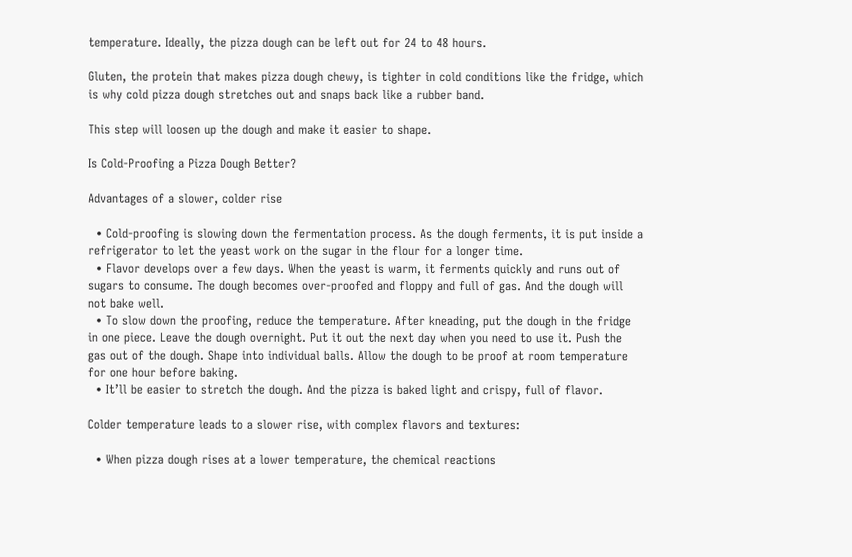temperature. Ideally, the pizza dough can be left out for 24 to 48 hours.

Gluten, the protein that makes pizza dough chewy, is tighter in cold conditions like the fridge, which is why cold pizza dough stretches out and snaps back like a rubber band.

This step will loosen up the dough and make it easier to shape.

Is Cold-Proofing a Pizza Dough Better?

Advantages of a slower, colder rise

  • Cold-proofing is slowing down the fermentation process. As the dough ferments, it is put inside a refrigerator to let the yeast work on the sugar in the flour for a longer time.
  • Flavor develops over a few days. When the yeast is warm, it ferments quickly and runs out of sugars to consume. The dough becomes over-proofed and floppy and full of gas. And the dough will not bake well.
  • To slow down the proofing, reduce the temperature. After kneading, put the dough in the fridge in one piece. Leave the dough overnight. Put it out the next day when you need to use it. Push the gas out of the dough. Shape into individual balls. Allow the dough to be proof at room temperature for one hour before baking.
  • It’ll be easier to stretch the dough. And the pizza is baked light and crispy, full of flavor.

Colder temperature leads to a slower rise, with complex flavors and textures:

  • When pizza dough rises at a lower temperature, the chemical reactions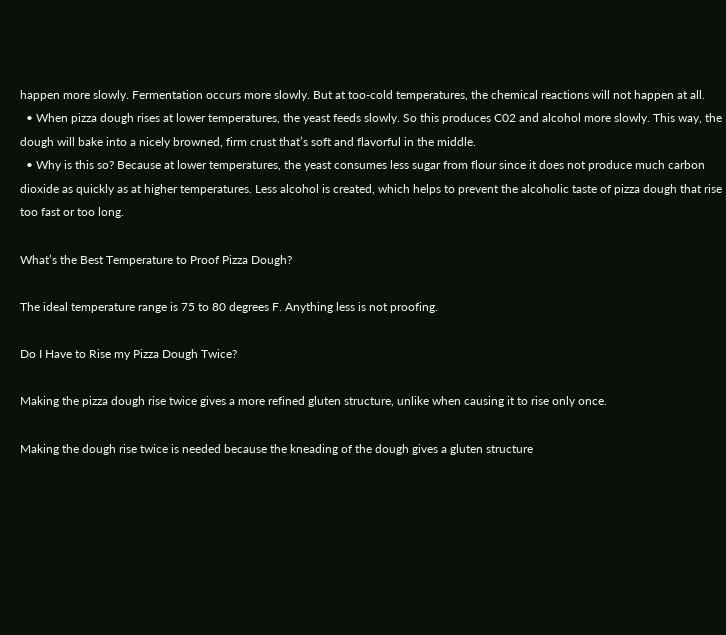happen more slowly. Fermentation occurs more slowly. But at too-cold temperatures, the chemical reactions will not happen at all.
  • When pizza dough rises at lower temperatures, the yeast feeds slowly. So this produces C02 and alcohol more slowly. This way, the dough will bake into a nicely browned, firm crust that’s soft and flavorful in the middle.
  • Why is this so? Because at lower temperatures, the yeast consumes less sugar from flour since it does not produce much carbon dioxide as quickly as at higher temperatures. Less alcohol is created, which helps to prevent the alcoholic taste of pizza dough that rise too fast or too long.

What’s the Best Temperature to Proof Pizza Dough?

The ideal temperature range is 75 to 80 degrees F. Anything less is not proofing.

Do I Have to Rise my Pizza Dough Twice?

Making the pizza dough rise twice gives a more refined gluten structure, unlike when causing it to rise only once.

Making the dough rise twice is needed because the kneading of the dough gives a gluten structure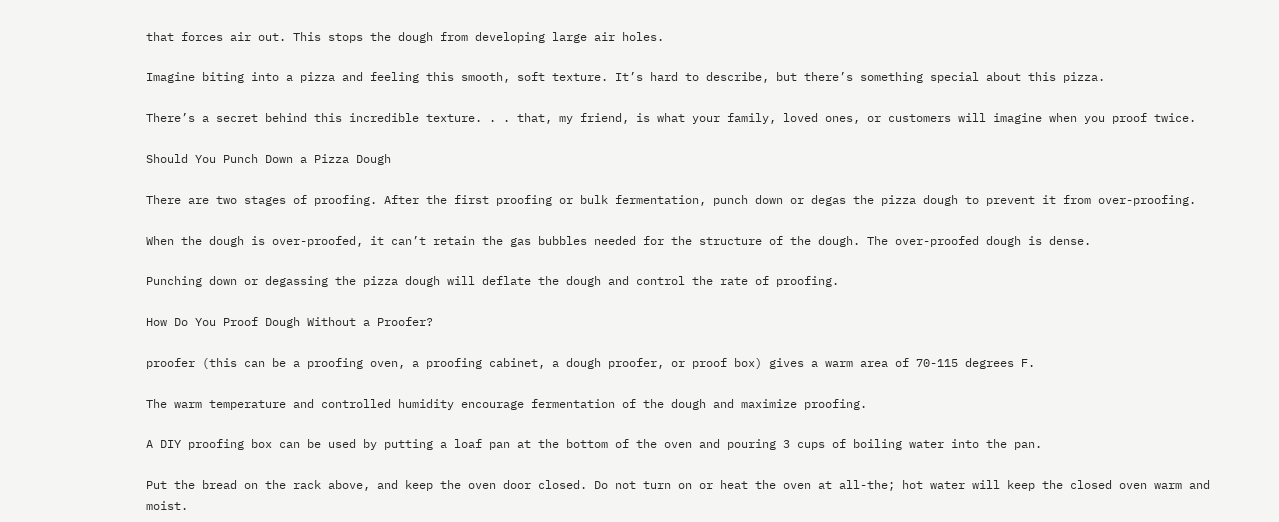that forces air out. This stops the dough from developing large air holes.

Imagine biting into a pizza and feeling this smooth, soft texture. It’s hard to describe, but there’s something special about this pizza.

There’s a secret behind this incredible texture. . . that, my friend, is what your family, loved ones, or customers will imagine when you proof twice.

Should You Punch Down a Pizza Dough

There are two stages of proofing. After the first proofing or bulk fermentation, punch down or degas the pizza dough to prevent it from over-proofing.

When the dough is over-proofed, it can’t retain the gas bubbles needed for the structure of the dough. The over-proofed dough is dense.

Punching down or degassing the pizza dough will deflate the dough and control the rate of proofing.

How Do You Proof Dough Without a Proofer?

proofer (this can be a proofing oven, a proofing cabinet, a dough proofer, or proof box) gives a warm area of 70-115 degrees F.

The warm temperature and controlled humidity encourage fermentation of the dough and maximize proofing.

A DIY proofing box can be used by putting a loaf pan at the bottom of the oven and pouring 3 cups of boiling water into the pan.

Put the bread on the rack above, and keep the oven door closed. Do not turn on or heat the oven at all-the; hot water will keep the closed oven warm and moist.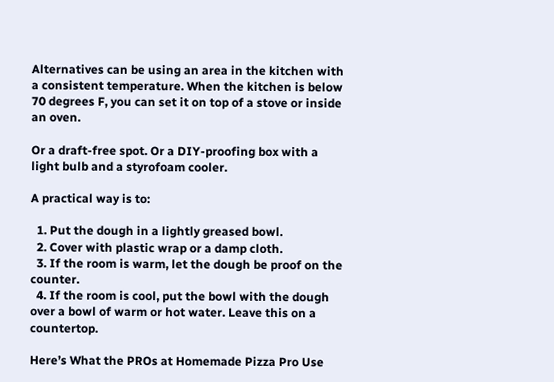Alternatives can be using an area in the kitchen with a consistent temperature. When the kitchen is below 70 degrees F, you can set it on top of a stove or inside an oven.

Or a draft-free spot. Or a DIY-proofing box with a light bulb and a styrofoam cooler.

A practical way is to:

  1. Put the dough in a lightly greased bowl.
  2. Cover with plastic wrap or a damp cloth.
  3. If the room is warm, let the dough be proof on the counter.
  4. If the room is cool, put the bowl with the dough over a bowl of warm or hot water. Leave this on a countertop.

Here’s What the PROs at Homemade Pizza Pro Use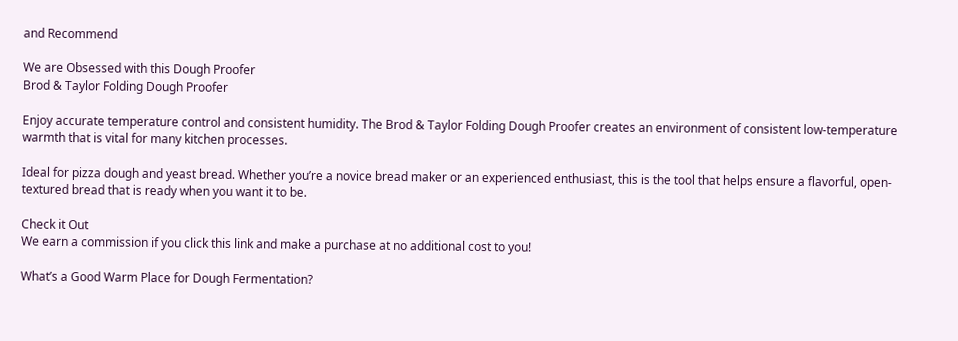and Recommend

We are Obsessed with this Dough Proofer
Brod & Taylor Folding Dough Proofer

Enjoy accurate temperature control and consistent humidity. The Brod & Taylor Folding Dough Proofer creates an environment of consistent low-temperature warmth that is vital for many kitchen processes.

Ideal for pizza dough and yeast bread. Whether you’re a novice bread maker or an experienced enthusiast, this is the tool that helps ensure a flavorful, open-textured bread that is ready when you want it to be.

Check it Out
We earn a commission if you click this link and make a purchase at no additional cost to you!

What’s a Good Warm Place for Dough Fermentation?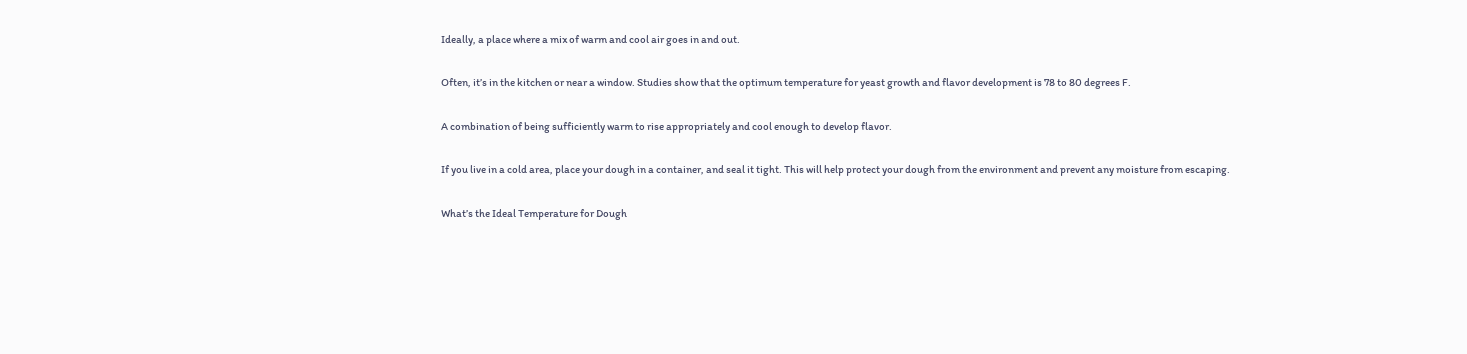Ideally, a place where a mix of warm and cool air goes in and out.

Often, it’s in the kitchen or near a window. Studies show that the optimum temperature for yeast growth and flavor development is 78 to 80 degrees F.

A combination of being sufficiently warm to rise appropriately and cool enough to develop flavor.

If you live in a cold area, place your dough in a container, and seal it tight. This will help protect your dough from the environment and prevent any moisture from escaping.

What’s the Ideal Temperature for Dough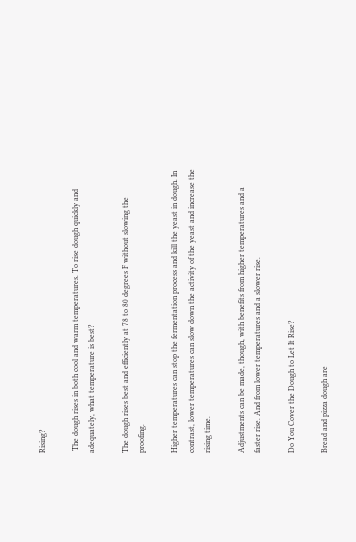Rising?

 The dough rises in both cool and warm temperatures. To rise dough quickly and adequately, what temperature is best?

The dough rises best and efficiently at 78 to 80 degrees F without slowing the proofing.

Higher temperatures can stop the fermentation process and kill the yeast in dough. In contrast, lower temperatures can slow down the activity of the yeast and increase the rising time.

Adjustments can be made, though, with benefits from higher temperatures and a faster rise. And from lower temperatures and a slower rise.

Do You Cover the Dough to Let It Rise?

Bread and pizza dough are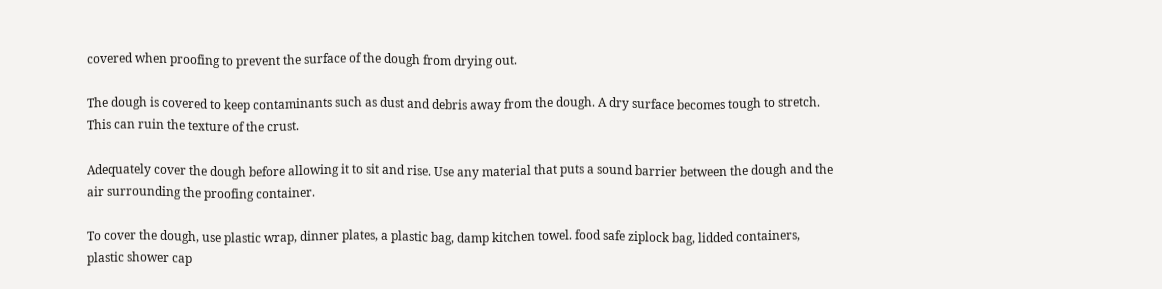covered when proofing to prevent the surface of the dough from drying out.

The dough is covered to keep contaminants such as dust and debris away from the dough. A dry surface becomes tough to stretch. This can ruin the texture of the crust.

Adequately cover the dough before allowing it to sit and rise. Use any material that puts a sound barrier between the dough and the air surrounding the proofing container.

To cover the dough, use plastic wrap, dinner plates, a plastic bag, damp kitchen towel. food safe ziplock bag, lidded containers, plastic shower cap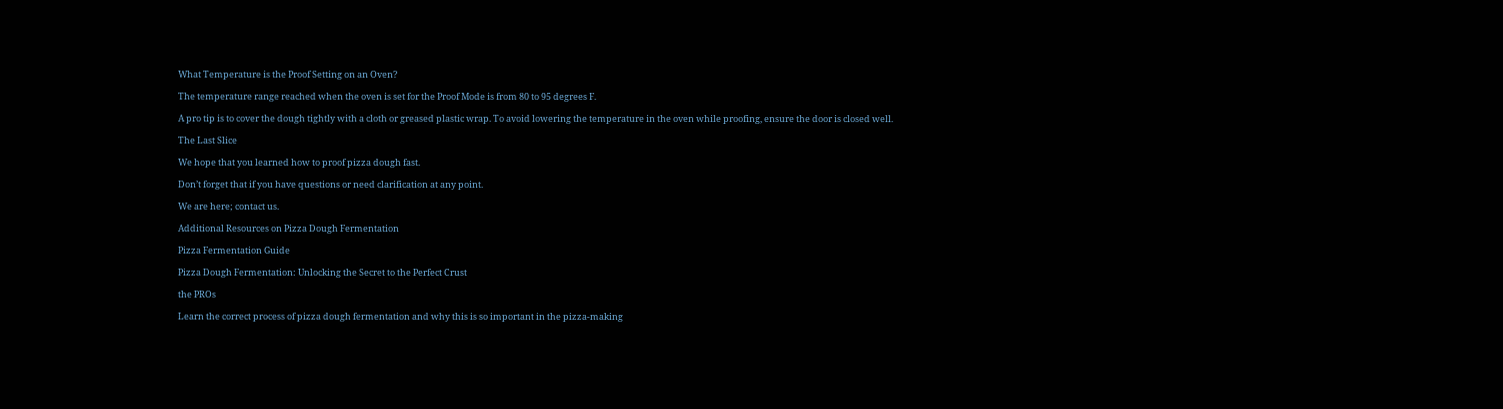What Temperature is the Proof Setting on an Oven?

The temperature range reached when the oven is set for the Proof Mode is from 80 to 95 degrees F.

A pro tip is to cover the dough tightly with a cloth or greased plastic wrap. To avoid lowering the temperature in the oven while proofing, ensure the door is closed well.

The Last Slice

We hope that you learned how to proof pizza dough fast.

Don’t forget that if you have questions or need clarification at any point.

We are here; contact us.

Additional Resources on Pizza Dough Fermentation

Pizza Fermentation Guide

Pizza Dough Fermentation: Unlocking the Secret to the Perfect Crust

the PROs

Learn the correct process of pizza dough fermentation and why this is so important in the pizza-making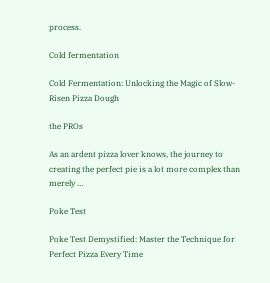process.

Cold fermentation

Cold Fermentation: Unlocking the Magic of Slow-Risen Pizza Dough

the PROs

As an ardent pizza lover knows, the journey to creating the perfect pie is a lot more complex than merely …

Poke Test

Poke Test Demystified: Master the Technique for Perfect Pizza Every Time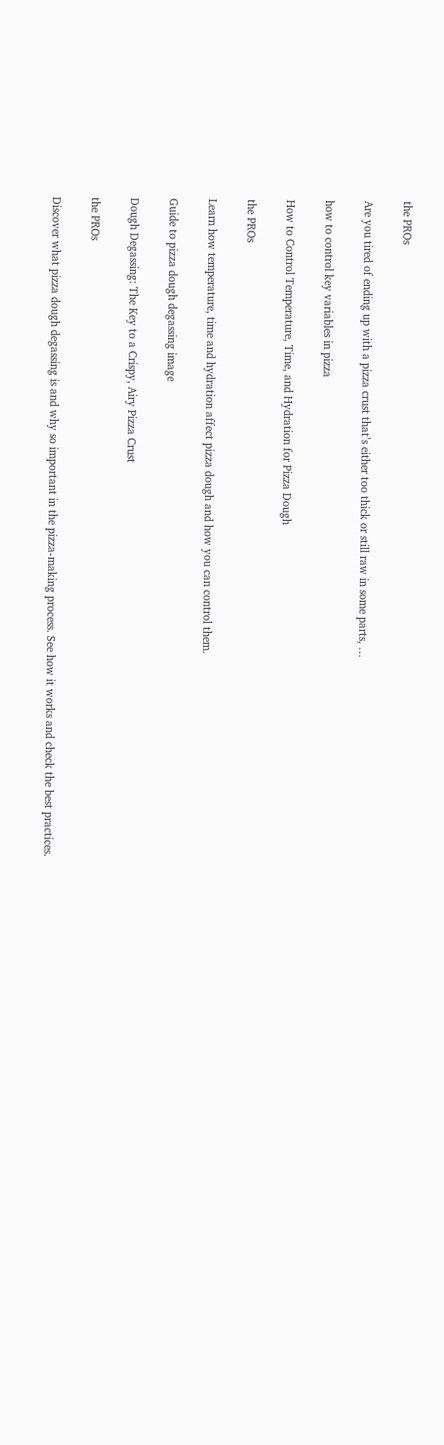the PROs

Are you tired of ending up with a pizza crust that’s either too thick or still raw in some parts, …

how to control key variables in pizza

How to Control Temperature, Time, and Hydration for Pizza Dough

the PROs

Learn how temperature, time and hydration affect pizza dough and how you can control them.

Guide to pizza dough degassing image

Dough Degassing: The Key to a Crispy, Airy Pizza Crust

the PROs

Discover what pizza dough degassing is and why so important in the pizza-making process. See how it works and check the best practices.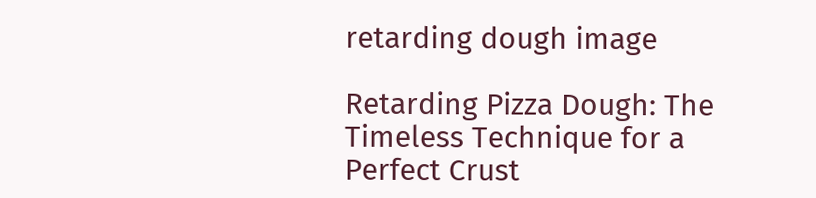retarding dough image

Retarding Pizza Dough: The Timeless Technique for a Perfect Crust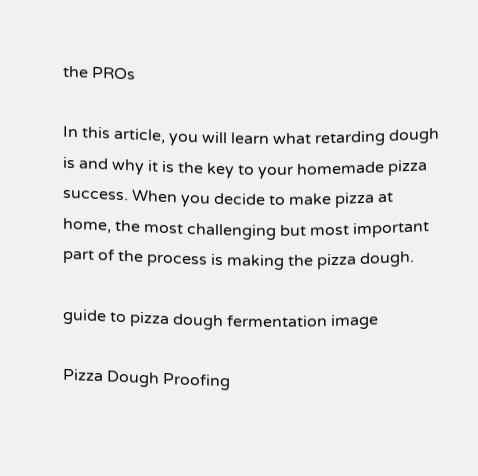the PROs

In this article, you will learn what retarding dough is and why it is the key to your homemade pizza success. When you decide to make pizza at home, the most challenging but most important part of the process is making the pizza dough.

guide to pizza dough fermentation image

Pizza Dough Proofing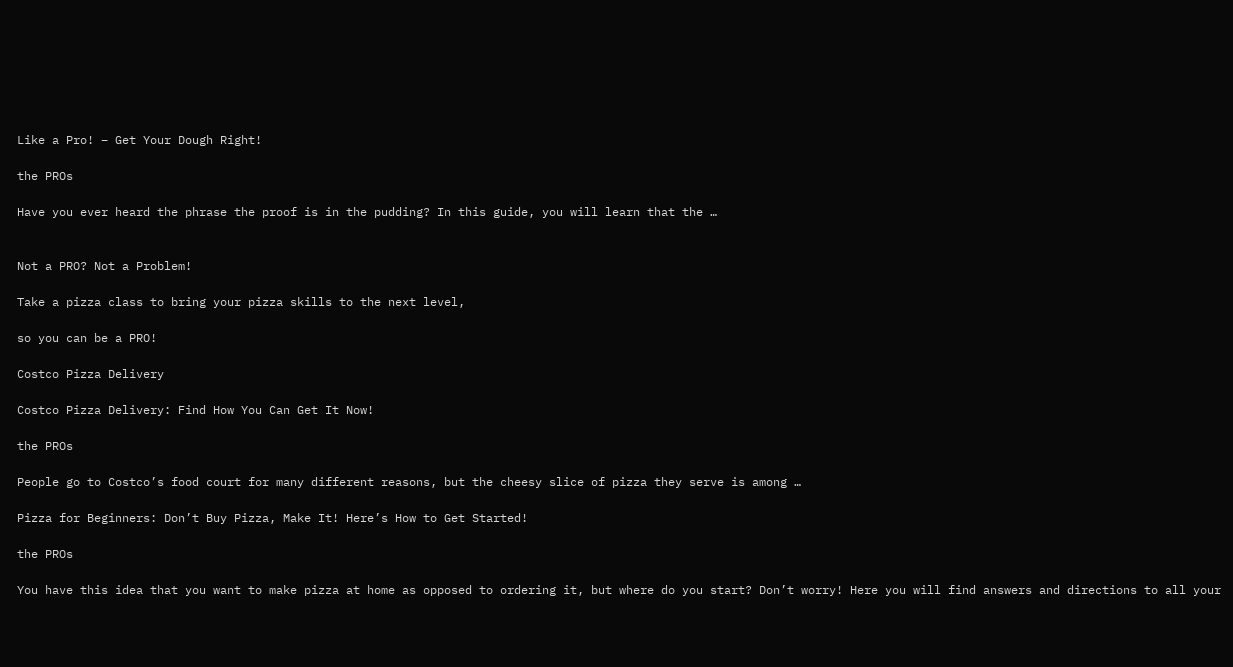Like a Pro! – Get Your Dough Right!

the PROs

Have you ever heard the phrase the proof is in the pudding? In this guide, you will learn that the …


Not a PRO? Not a Problem!

Take a pizza class to bring your pizza skills to the next level,

so you can be a PRO!

Costco Pizza Delivery

Costco Pizza Delivery: Find How You Can Get It Now!

the PROs

People go to Costco’s food court for many different reasons, but the cheesy slice of pizza they serve is among …

Pizza for Beginners: Don’t Buy Pizza, Make It! Here’s How to Get Started!

the PROs

You have this idea that you want to make pizza at home as opposed to ordering it, but where do you start? Don’t worry! Here you will find answers and directions to all your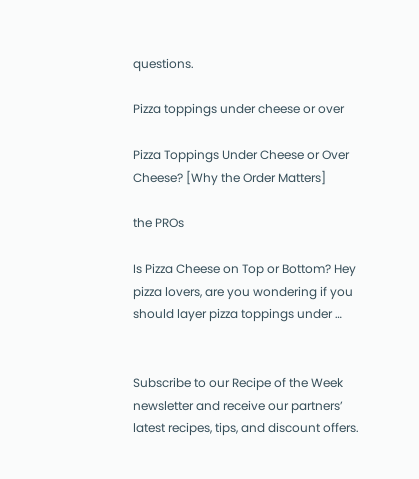questions.

Pizza toppings under cheese or over

Pizza Toppings Under Cheese or Over Cheese? [Why the Order Matters]

the PROs

Is Pizza Cheese on Top or Bottom? Hey pizza lovers, are you wondering if you should layer pizza toppings under …


Subscribe to our Recipe of the Week newsletter and receive our partners’ latest recipes, tips, and discount offers.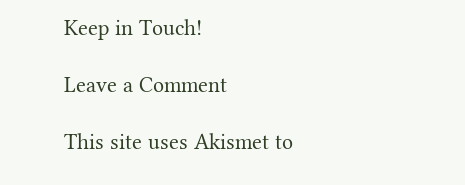Keep in Touch!

Leave a Comment

This site uses Akismet to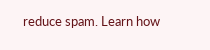reduce spam. Learn how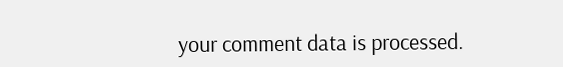your comment data is processed.